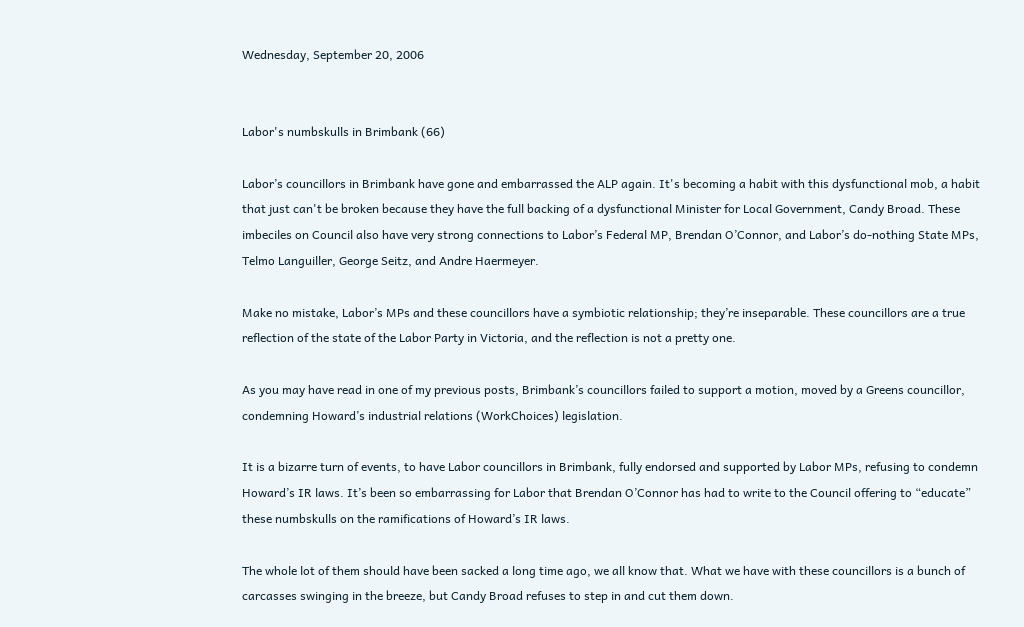Wednesday, September 20, 2006


Labor's numbskulls in Brimbank (66)

Labor’s councillors in Brimbank have gone and embarrassed the ALP again. It's becoming a habit with this dysfunctional mob, a habit that just can't be broken because they have the full backing of a dysfunctional Minister for Local Government, Candy Broad. These imbeciles on Council also have very strong connections to Labor’s Federal MP, Brendan O’Connor, and Labor’s do-nothing State MPs, Telmo Languiller, George Seitz, and Andre Haermeyer.

Make no mistake, Labor’s MPs and these councillors have a symbiotic relationship; they’re inseparable. These councillors are a true reflection of the state of the Labor Party in Victoria, and the reflection is not a pretty one.

As you may have read in one of my previous posts, Brimbank’s councillors failed to support a motion, moved by a Greens councillor, condemning Howard’s industrial relations (WorkChoices) legislation.

It is a bizarre turn of events, to have Labor councillors in Brimbank, fully endorsed and supported by Labor MPs, refusing to condemn Howard’s IR laws. It’s been so embarrassing for Labor that Brendan O’Connor has had to write to the Council offering to “educate” these numbskulls on the ramifications of Howard’s IR laws.

The whole lot of them should have been sacked a long time ago, we all know that. What we have with these councillors is a bunch of carcasses swinging in the breeze, but Candy Broad refuses to step in and cut them down.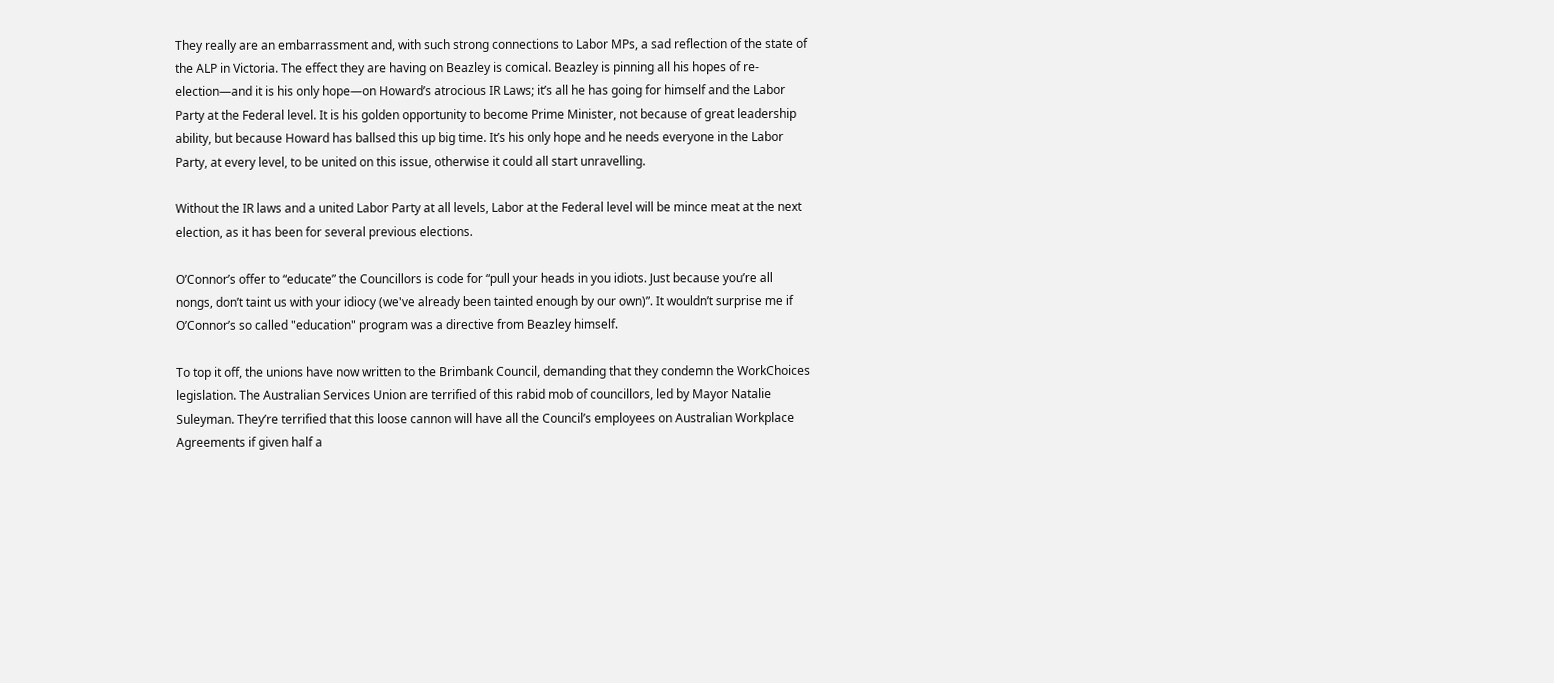They really are an embarrassment and, with such strong connections to Labor MPs, a sad reflection of the state of the ALP in Victoria. The effect they are having on Beazley is comical. Beazley is pinning all his hopes of re-election—and it is his only hope—on Howard’s atrocious IR Laws; it’s all he has going for himself and the Labor Party at the Federal level. It is his golden opportunity to become Prime Minister, not because of great leadership ability, but because Howard has ballsed this up big time. It’s his only hope and he needs everyone in the Labor Party, at every level, to be united on this issue, otherwise it could all start unravelling.

Without the IR laws and a united Labor Party at all levels, Labor at the Federal level will be mince meat at the next election, as it has been for several previous elections.

O’Connor’s offer to “educate” the Councillors is code for “pull your heads in you idiots. Just because you’re all nongs, don’t taint us with your idiocy (we've already been tainted enough by our own)”. It wouldn’t surprise me if O’Connor’s so called "education" program was a directive from Beazley himself.

To top it off, the unions have now written to the Brimbank Council, demanding that they condemn the WorkChoices legislation. The Australian Services Union are terrified of this rabid mob of councillors, led by Mayor Natalie Suleyman. They’re terrified that this loose cannon will have all the Council’s employees on Australian Workplace Agreements if given half a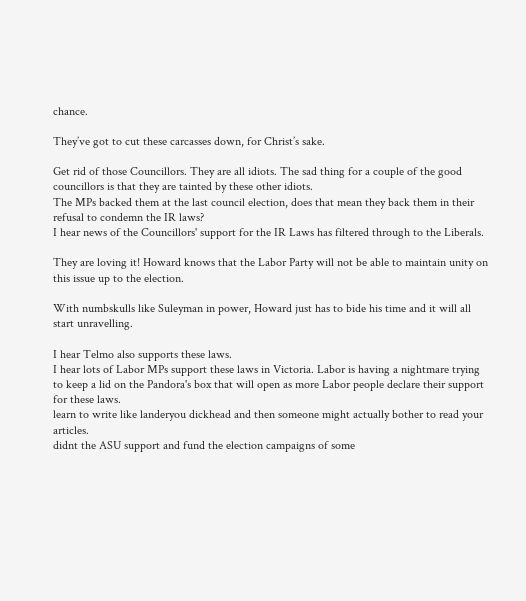chance.

They’ve got to cut these carcasses down, for Christ’s sake.

Get rid of those Councillors. They are all idiots. The sad thing for a couple of the good councillors is that they are tainted by these other idiots.
The MPs backed them at the last council election, does that mean they back them in their refusal to condemn the IR laws?
I hear news of the Councillors' support for the IR Laws has filtered through to the Liberals.

They are loving it! Howard knows that the Labor Party will not be able to maintain unity on this issue up to the election.

With numbskulls like Suleyman in power, Howard just has to bide his time and it will all start unravelling.

I hear Telmo also supports these laws.
I hear lots of Labor MPs support these laws in Victoria. Labor is having a nightmare trying to keep a lid on the Pandora's box that will open as more Labor people declare their support for these laws.
learn to write like landeryou dickhead and then someone might actually bother to read your articles.
didnt the ASU support and fund the election campaigns of some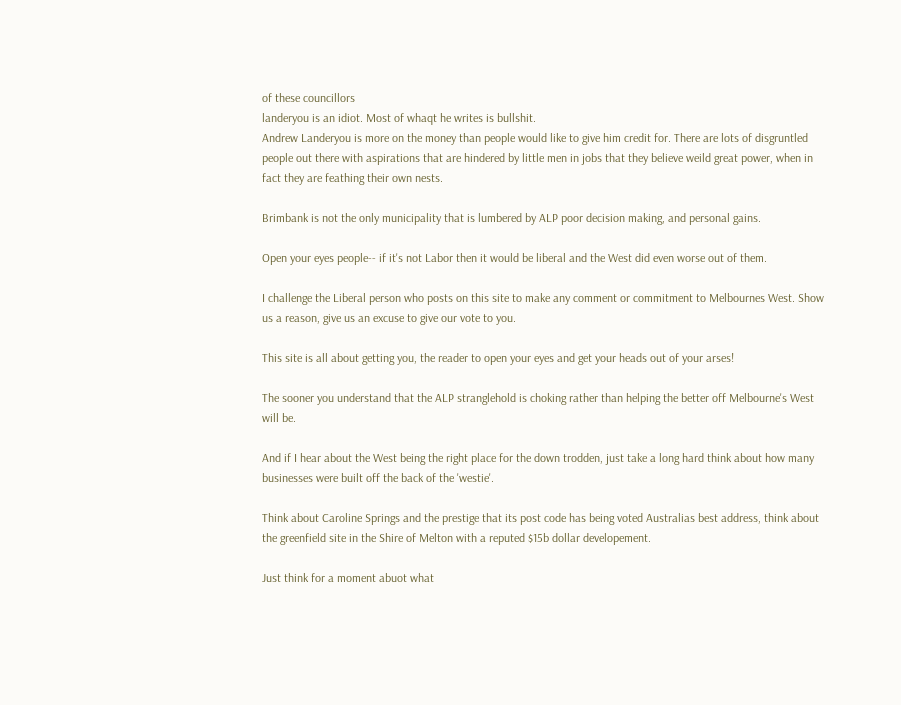of these councillors
landeryou is an idiot. Most of whaqt he writes is bullshit.
Andrew Landeryou is more on the money than people would like to give him credit for. There are lots of disgruntled people out there with aspirations that are hindered by little men in jobs that they believe weild great power, when in fact they are feathing their own nests.

Brimbank is not the only municipality that is lumbered by ALP poor decision making, and personal gains.

Open your eyes people-- if it's not Labor then it would be liberal and the West did even worse out of them.

I challenge the Liberal person who posts on this site to make any comment or commitment to Melbournes West. Show us a reason, give us an excuse to give our vote to you.

This site is all about getting you, the reader to open your eyes and get your heads out of your arses!

The sooner you understand that the ALP stranglehold is choking rather than helping the better off Melbourne's West will be.

And if I hear about the West being the right place for the down trodden, just take a long hard think about how many businesses were built off the back of the 'westie'.

Think about Caroline Springs and the prestige that its post code has being voted Australias best address, think about the greenfield site in the Shire of Melton with a reputed $15b dollar developement.

Just think for a moment abuot what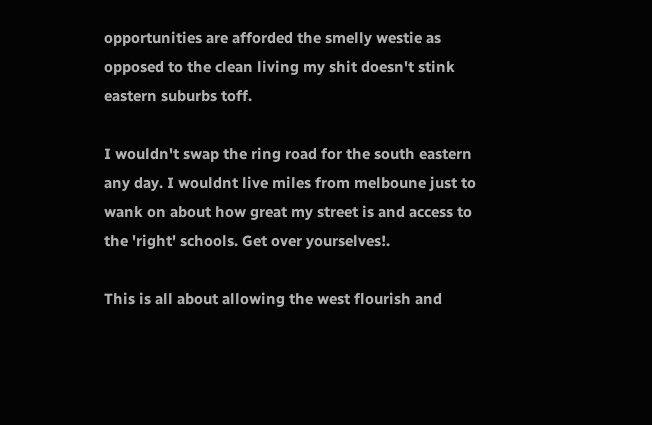opportunities are afforded the smelly westie as opposed to the clean living my shit doesn't stink eastern suburbs toff.

I wouldn't swap the ring road for the south eastern any day. I wouldnt live miles from melboune just to wank on about how great my street is and access to the 'right' schools. Get over yourselves!.

This is all about allowing the west flourish and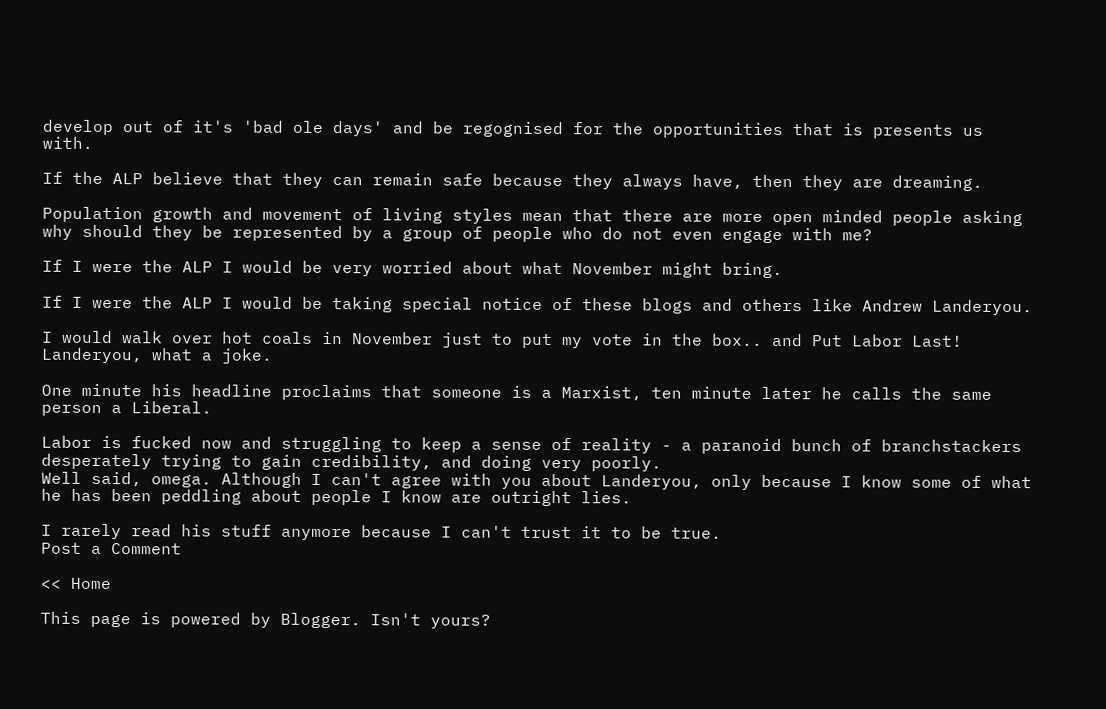develop out of it's 'bad ole days' and be regognised for the opportunities that is presents us with.

If the ALP believe that they can remain safe because they always have, then they are dreaming.

Population growth and movement of living styles mean that there are more open minded people asking why should they be represented by a group of people who do not even engage with me?

If I were the ALP I would be very worried about what November might bring.

If I were the ALP I would be taking special notice of these blogs and others like Andrew Landeryou.

I would walk over hot coals in November just to put my vote in the box.. and Put Labor Last!
Landeryou, what a joke.

One minute his headline proclaims that someone is a Marxist, ten minute later he calls the same person a Liberal.

Labor is fucked now and struggling to keep a sense of reality - a paranoid bunch of branchstackers desperately trying to gain credibility, and doing very poorly.
Well said, omega. Although I can't agree with you about Landeryou, only because I know some of what he has been peddling about people I know are outright lies.

I rarely read his stuff anymore because I can't trust it to be true.
Post a Comment

<< Home

This page is powered by Blogger. Isn't yours?